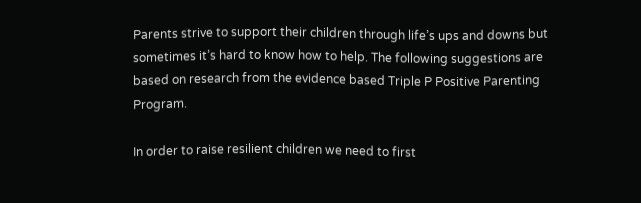Parents strive to support their children through life’s ups and downs but sometimes it’s hard to know how to help. The following suggestions are based on research from the evidence based Triple P Positive Parenting Program.

In order to raise resilient children we need to first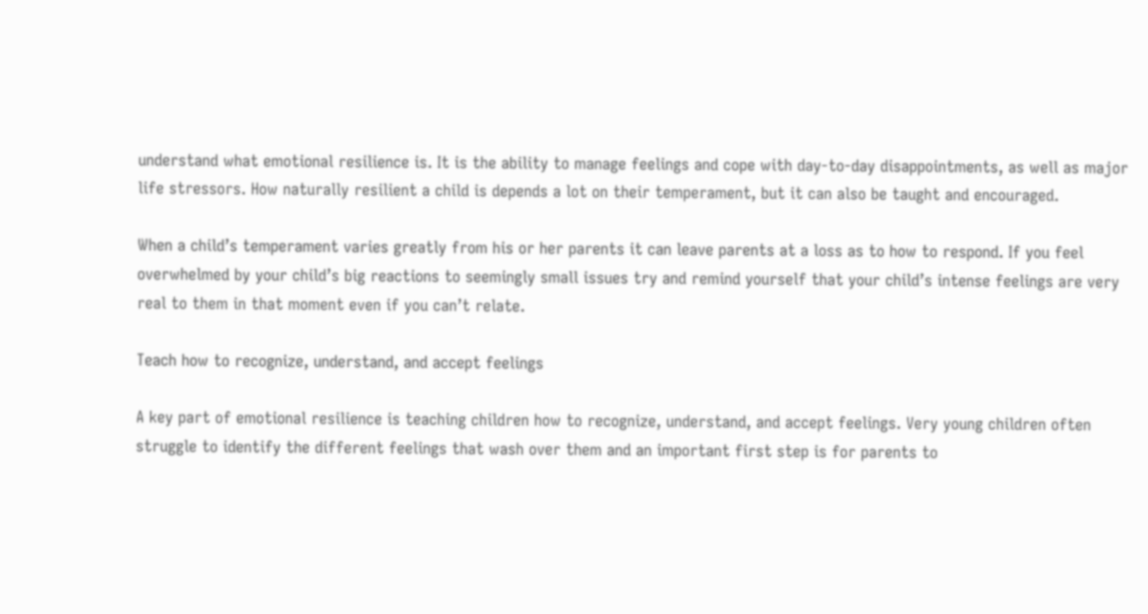understand what emotional resilience is. It is the ability to manage feelings and cope with day-to-day disappointments, as well as major life stressors. How naturally resilient a child is depends a lot on their temperament, but it can also be taught and encouraged.

When a child’s temperament varies greatly from his or her parents it can leave parents at a loss as to how to respond. If you feel overwhelmed by your child’s big reactions to seemingly small issues try and remind yourself that your child’s intense feelings are very real to them in that moment even if you can’t relate.

Teach how to recognize, understand, and accept feelings

A key part of emotional resilience is teaching children how to recognize, understand, and accept feelings. Very young children often struggle to identify the different feelings that wash over them and an important first step is for parents to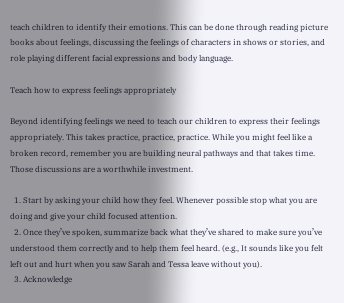teach children to identify their emotions. This can be done through reading picture books about feelings, discussing the feelings of characters in shows or stories, and role playing different facial expressions and body language.

Teach how to express feelings appropriately

Beyond identifying feelings we need to teach our children to express their feelings appropriately. This takes practice, practice, practice. While you might feel like a broken record, remember you are building neural pathways and that takes time. Those discussions are a worthwhile investment.

  1. Start by asking your child how they feel. Whenever possible stop what you are doing and give your child focused attention.
  2. Once they’ve spoken, summarize back what they’ve shared to make sure you’ve understood them correctly and to help them feel heard. (e.g., It sounds like you felt left out and hurt when you saw Sarah and Tessa leave without you).
  3. Acknowledge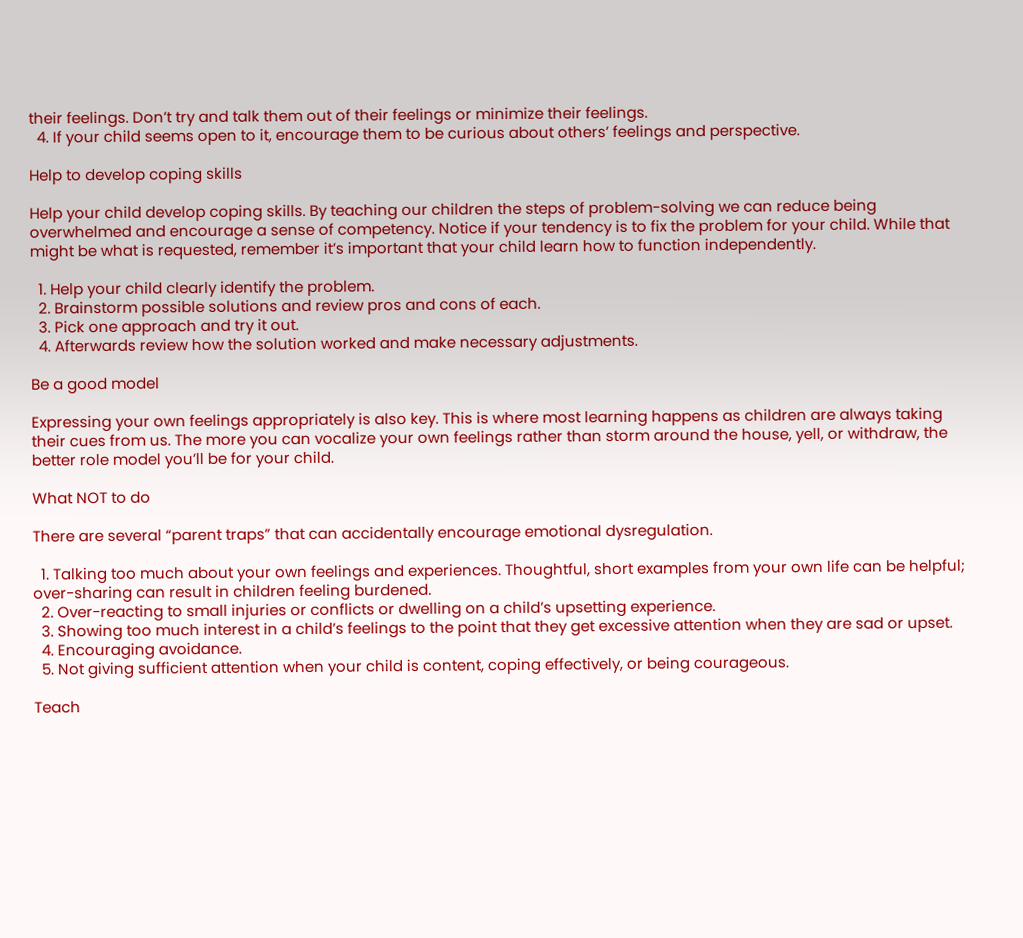their feelings. Don’t try and talk them out of their feelings or minimize their feelings.
  4. If your child seems open to it, encourage them to be curious about others’ feelings and perspective.

Help to develop coping skills

Help your child develop coping skills. By teaching our children the steps of problem-solving we can reduce being overwhelmed and encourage a sense of competency. Notice if your tendency is to fix the problem for your child. While that might be what is requested, remember it’s important that your child learn how to function independently.

  1. Help your child clearly identify the problem.
  2. Brainstorm possible solutions and review pros and cons of each.
  3. Pick one approach and try it out.
  4. Afterwards review how the solution worked and make necessary adjustments.

Be a good model

Expressing your own feelings appropriately is also key. This is where most learning happens as children are always taking their cues from us. The more you can vocalize your own feelings rather than storm around the house, yell, or withdraw, the better role model you’ll be for your child.

What NOT to do

There are several “parent traps” that can accidentally encourage emotional dysregulation.

  1. Talking too much about your own feelings and experiences. Thoughtful, short examples from your own life can be helpful; over-sharing can result in children feeling burdened.
  2. Over-reacting to small injuries or conflicts or dwelling on a child’s upsetting experience.
  3. Showing too much interest in a child’s feelings to the point that they get excessive attention when they are sad or upset.
  4. Encouraging avoidance.
  5. Not giving sufficient attention when your child is content, coping effectively, or being courageous.

Teach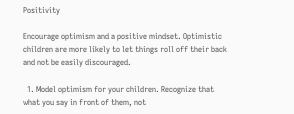Positivity

Encourage optimism and a positive mindset. Optimistic children are more likely to let things roll off their back and not be easily discouraged.

  1. Model optimism for your children. Recognize that what you say in front of them, not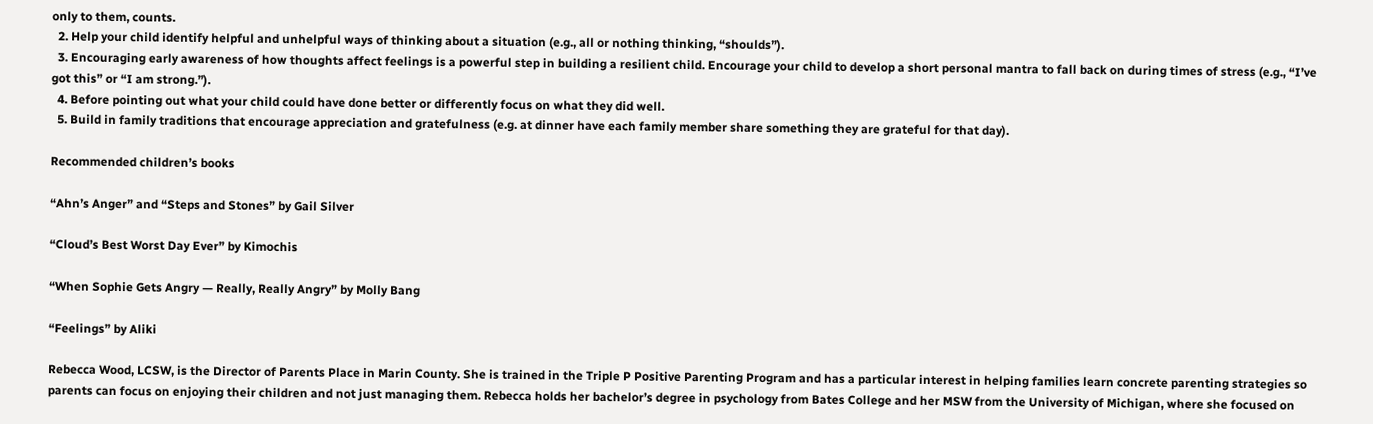only to them, counts.
  2. Help your child identify helpful and unhelpful ways of thinking about a situation (e.g., all or nothing thinking, “shoulds”).
  3. Encouraging early awareness of how thoughts affect feelings is a powerful step in building a resilient child. Encourage your child to develop a short personal mantra to fall back on during times of stress (e.g., “I’ve got this” or “I am strong.”).
  4. Before pointing out what your child could have done better or differently focus on what they did well.
  5. Build in family traditions that encourage appreciation and gratefulness (e.g. at dinner have each family member share something they are grateful for that day).

Recommended children’s books

“Ahn’s Anger” and “Steps and Stones” by Gail Silver

“Cloud’s Best Worst Day Ever” by Kimochis

“When Sophie Gets Angry — Really, Really Angry” by Molly Bang

“Feelings” by Aliki

Rebecca Wood, LCSW, is the Director of Parents Place in Marin County. She is trained in the Triple P Positive Parenting Program and has a particular interest in helping families learn concrete parenting strategies so parents can focus on enjoying their children and not just managing them. Rebecca holds her bachelor’s degree in psychology from Bates College and her MSW from the University of Michigan, where she focused on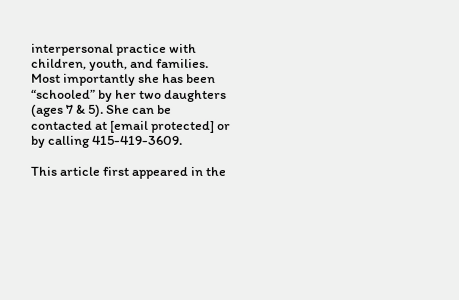interpersonal practice with children, youth, and families. Most importantly she has been “schooled” by her two daughters (ages 7 & 5). She can be contacted at [email protected] or by calling 415-419-3609.

This article first appeared in the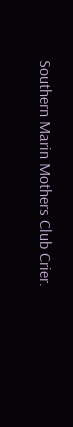Southern Marin Mothers Club Crier.